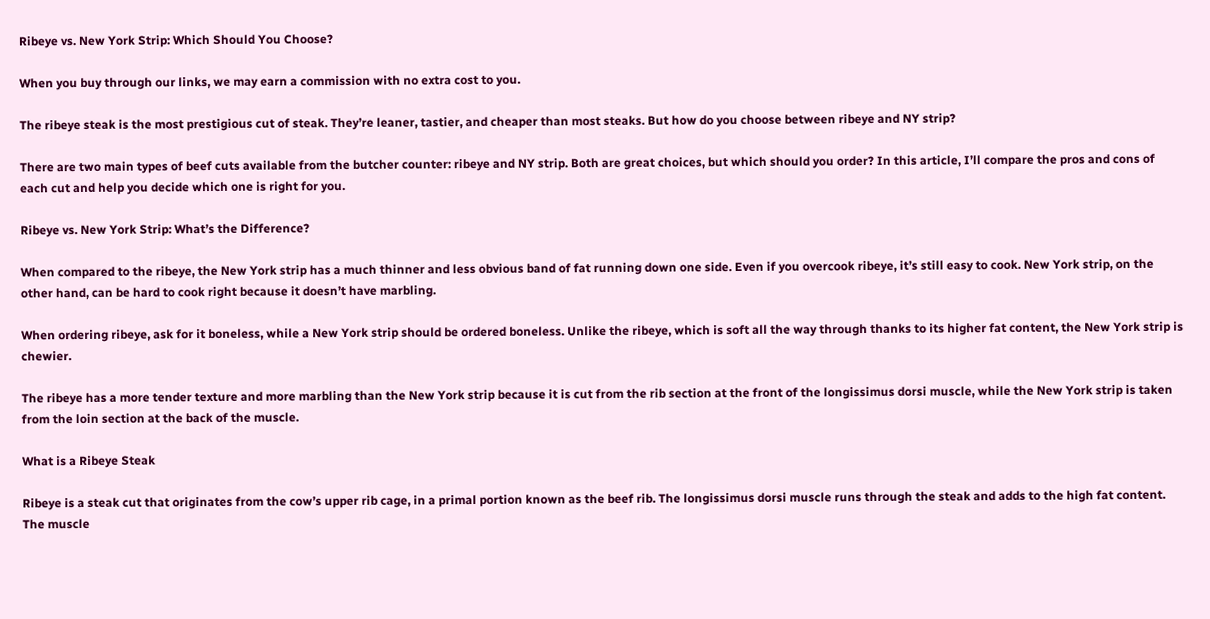Ribeye vs. New York Strip: Which Should You Choose?

When you buy through our links, we may earn a commission with no extra cost to you.

The ribeye steak is the most prestigious cut of steak. They’re leaner, tastier, and cheaper than most steaks. But how do you choose between ribeye and NY strip?

There are two main types of beef cuts available from the butcher counter: ribeye and NY strip. Both are great choices, but which should you order? In this article, I’ll compare the pros and cons of each cut and help you decide which one is right for you.

Ribeye vs. New York Strip: What’s the Difference?

When compared to the ribeye, the New York strip has a much thinner and less obvious band of fat running down one side. Even if you overcook ribeye, it’s still easy to cook. New York strip, on the other hand, can be hard to cook right because it doesn’t have marbling.

When ordering ribeye, ask for it boneless, while a New York strip should be ordered boneless. Unlike the ribeye, which is soft all the way through thanks to its higher fat content, the New York strip is chewier.

The ribeye has a more tender texture and more marbling than the New York strip because it is cut from the rib section at the front of the longissimus dorsi muscle, while the New York strip is taken from the loin section at the back of the muscle.

What is a Ribeye Steak

Ribeye is a steak cut that originates from the cow’s upper rib cage, in a primal portion known as the beef rib. The longissimus dorsi muscle runs through the steak and adds to the high fat content. The muscle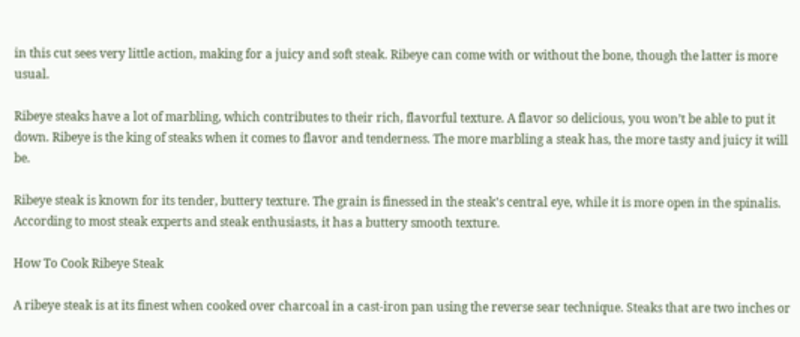in this cut sees very little action, making for a juicy and soft steak. Ribeye can come with or without the bone, though the latter is more usual.

Ribeye steaks have a lot of marbling, which contributes to their rich, flavorful texture. A flavor so delicious, you won’t be able to put it down. Ribeye is the king of steaks when it comes to flavor and tenderness. The more marbling a steak has, the more tasty and juicy it will be.

Ribeye steak is known for its tender, buttery texture. The grain is finessed in the steak’s central eye, while it is more open in the spinalis. According to most steak experts and steak enthusiasts, it has a buttery smooth texture.

How To Cook Ribeye Steak

A ribeye steak is at its finest when cooked over charcoal in a cast-iron pan using the reverse sear technique. Steaks that are two inches or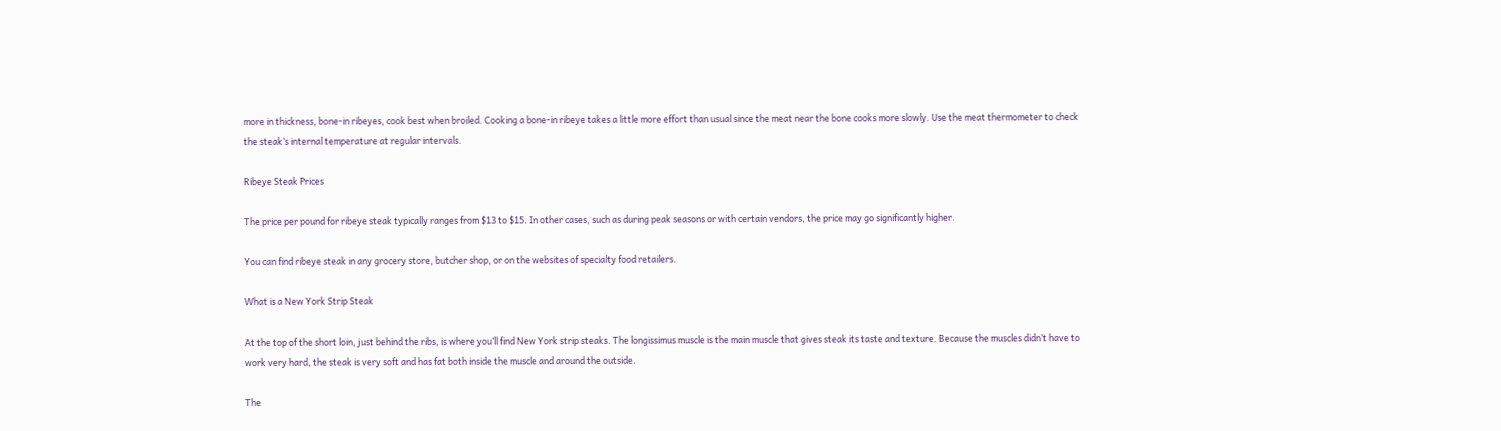more in thickness, bone-in ribeyes, cook best when broiled. Cooking a bone-in ribeye takes a little more effort than usual since the meat near the bone cooks more slowly. Use the meat thermometer to check the steak’s internal temperature at regular intervals.

Ribeye Steak Prices

The price per pound for ribeye steak typically ranges from $13 to $15. In other cases, such as during peak seasons or with certain vendors, the price may go significantly higher.

You can find ribeye steak in any grocery store, butcher shop, or on the websites of specialty food retailers.

What is a New York Strip Steak

At the top of the short loin, just behind the ribs, is where you’ll find New York strip steaks. The longissimus muscle is the main muscle that gives steak its taste and texture. Because the muscles didn’t have to work very hard, the steak is very soft and has fat both inside the muscle and around the outside.

The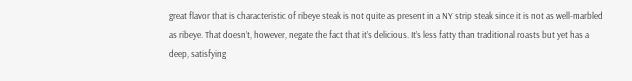great flavor that is characteristic of ribeye steak is not quite as present in a NY strip steak since it is not as well-marbled as ribeye. That doesn’t, however, negate the fact that it’s delicious. It’s less fatty than traditional roasts but yet has a deep, satisfying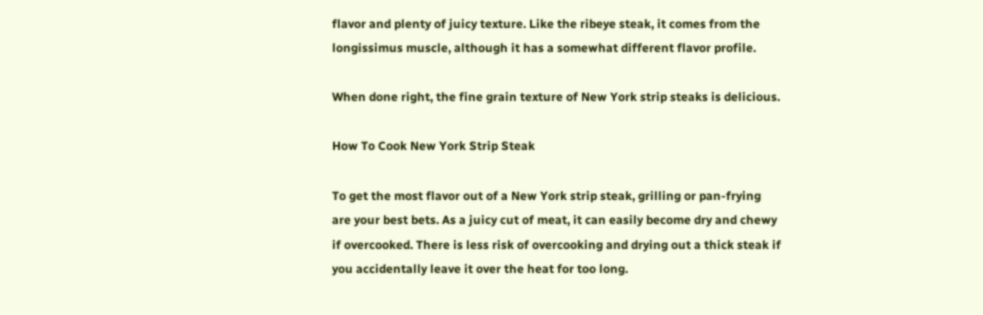flavor and plenty of juicy texture. Like the ribeye steak, it comes from the longissimus muscle, although it has a somewhat different flavor profile.

When done right, the fine grain texture of New York strip steaks is delicious.

How To Cook New York Strip Steak

To get the most flavor out of a New York strip steak, grilling or pan-frying are your best bets. As a juicy cut of meat, it can easily become dry and chewy if overcooked. There is less risk of overcooking and drying out a thick steak if you accidentally leave it over the heat for too long.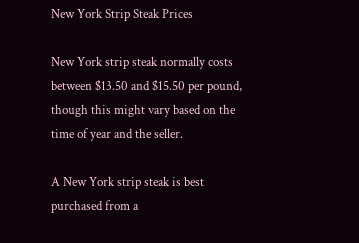New York Strip Steak Prices

New York strip steak normally costs between $13.50 and $15.50 per pound, though this might vary based on the time of year and the seller.

A New York strip steak is best purchased from a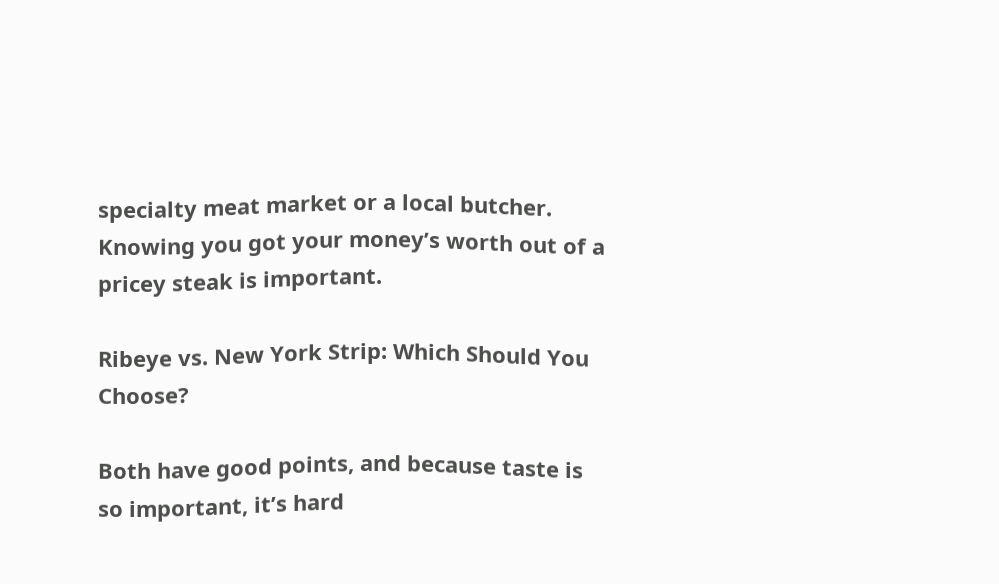specialty meat market or a local butcher. Knowing you got your money’s worth out of a pricey steak is important.

Ribeye vs. New York Strip: Which Should You Choose?

Both have good points, and because taste is so important, it’s hard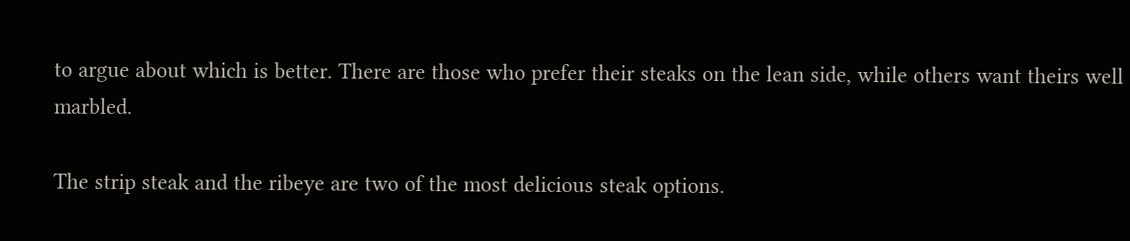to argue about which is better. There are those who prefer their steaks on the lean side, while others want theirs well marbled.

The strip steak and the ribeye are two of the most delicious steak options.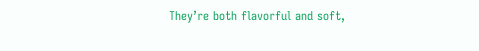They’re both flavorful and soft,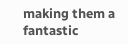making them a fantastic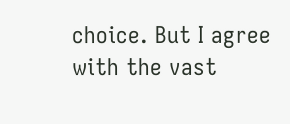choice. But I agree with the vast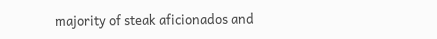majority of steak aficionados and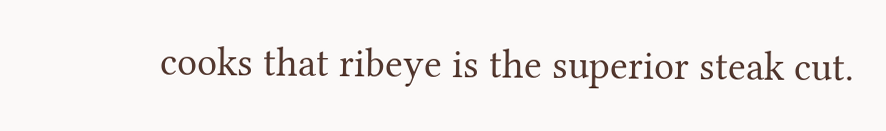cooks that ribeye is the superior steak cut.